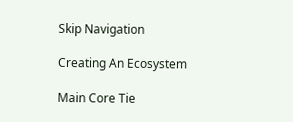Skip Navigation

Creating An Ecosystem

Main Core Tie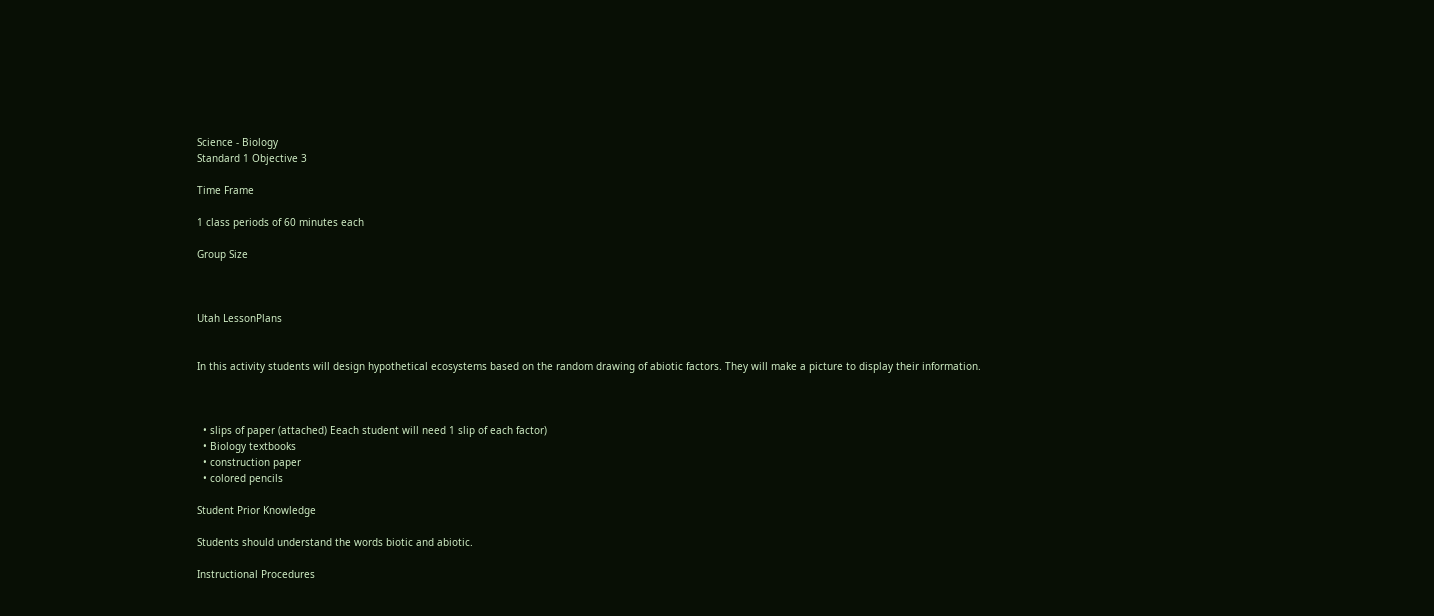Science - Biology
Standard 1 Objective 3

Time Frame

1 class periods of 60 minutes each

Group Size



Utah LessonPlans


In this activity students will design hypothetical ecosystems based on the random drawing of abiotic factors. They will make a picture to display their information.



  • slips of paper (attached) Eeach student will need 1 slip of each factor)
  • Biology textbooks
  • construction paper
  • colored pencils

Student Prior Knowledge

Students should understand the words biotic and abiotic.

Instructional Procedures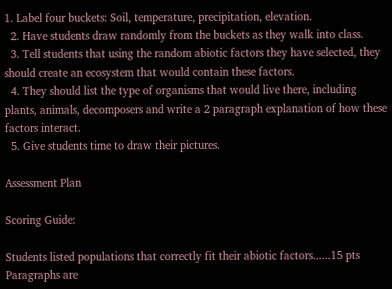1. Label four buckets: Soil, temperature, precipitation, elevation.
  2. Have students draw randomly from the buckets as they walk into class.
  3. Tell students that using the random abiotic factors they have selected, they should create an ecosystem that would contain these factors.
  4. They should list the type of organisms that would live there, including plants, animals, decomposers and write a 2 paragraph explanation of how these factors interact.
  5. Give students time to draw their pictures.

Assessment Plan

Scoring Guide:

Students listed populations that correctly fit their abiotic factors......15 pts
Paragraphs are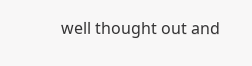well thought out and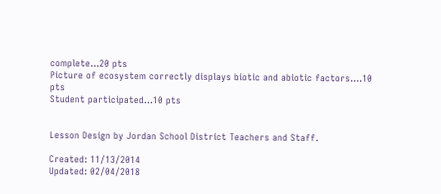complete...20 pts
Picture of ecosystem correctly displays biotic and abiotic factors....10 pts
Student participated...10 pts


Lesson Design by Jordan School District Teachers and Staff.

Created: 11/13/2014
Updated: 02/04/2018